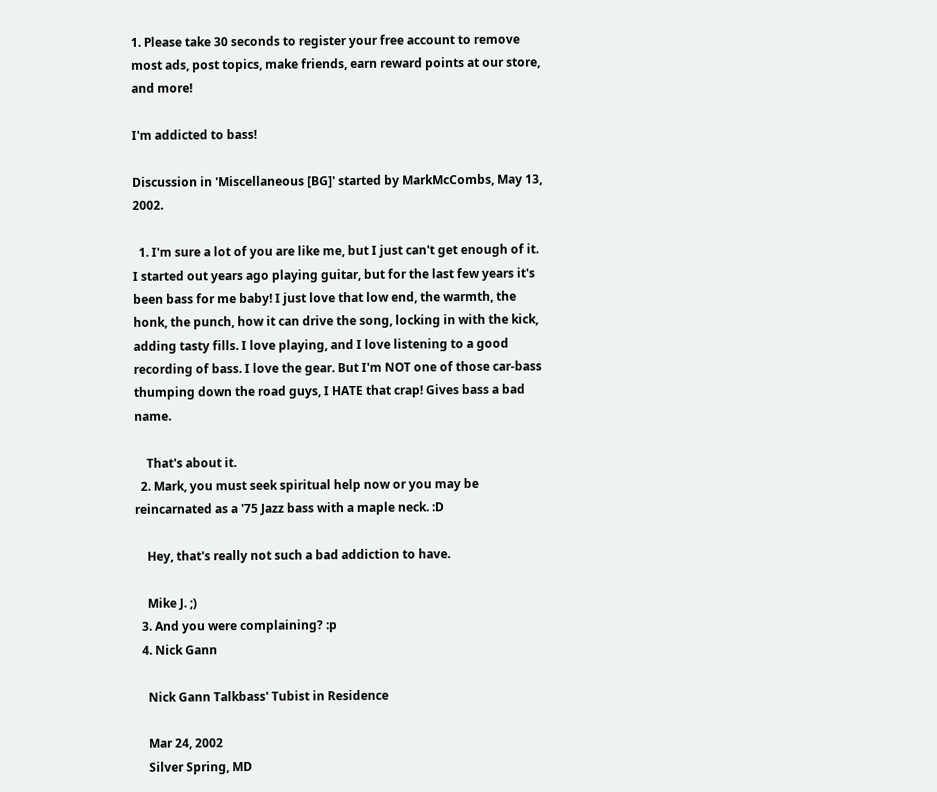1. Please take 30 seconds to register your free account to remove most ads, post topics, make friends, earn reward points at our store, and more!

I'm addicted to bass!

Discussion in 'Miscellaneous [BG]' started by MarkMcCombs, May 13, 2002.

  1. I'm sure a lot of you are like me, but I just can't get enough of it. I started out years ago playing guitar, but for the last few years it's been bass for me baby! I just love that low end, the warmth, the honk, the punch, how it can drive the song, locking in with the kick, adding tasty fills. I love playing, and I love listening to a good recording of bass. I love the gear. But I'm NOT one of those car-bass thumping down the road guys, I HATE that crap! Gives bass a bad name.

    That's about it.
  2. Mark, you must seek spiritual help now or you may be reincarnated as a '75 Jazz bass with a maple neck. :D

    Hey, that's really not such a bad addiction to have.

    Mike J. ;)
  3. And you were complaining? :p
  4. Nick Gann

    Nick Gann Talkbass' Tubist in Residence

    Mar 24, 2002
    Silver Spring, MD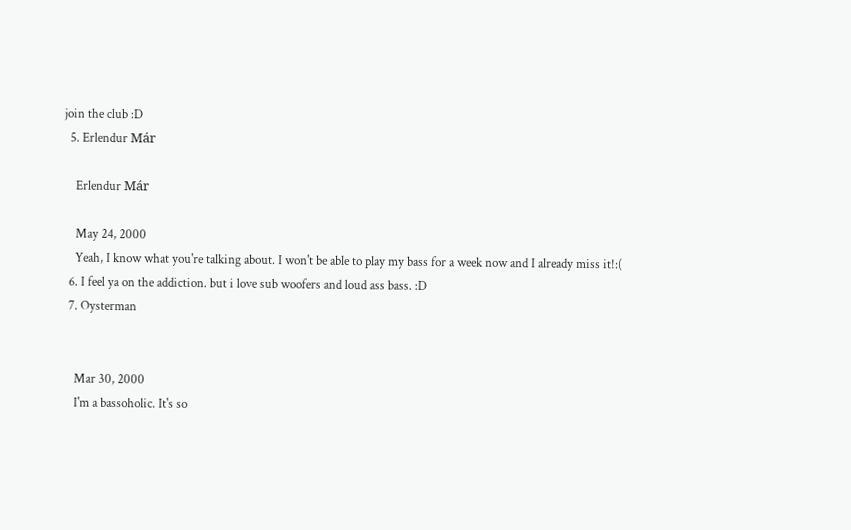join the club :D
  5. Erlendur Már

    Erlendur Már

    May 24, 2000
    Yeah, I know what you're talking about. I won't be able to play my bass for a week now and I already miss it!:(
  6. I feel ya on the addiction. but i love sub woofers and loud ass bass. :D
  7. Oysterman


    Mar 30, 2000
    I'm a bassoholic. It's so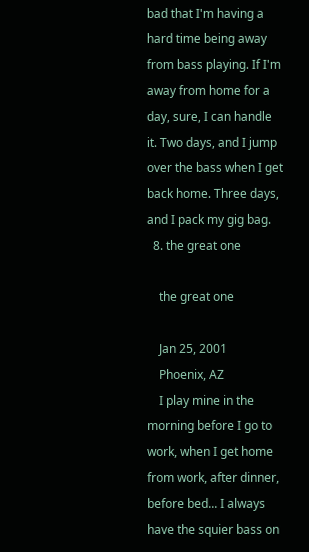bad that I'm having a hard time being away from bass playing. If I'm away from home for a day, sure, I can handle it. Two days, and I jump over the bass when I get back home. Three days, and I pack my gig bag.
  8. the great one

    the great one

    Jan 25, 2001
    Phoenix, AZ
    I play mine in the morning before I go to work, when I get home from work, after dinner, before bed... I always have the squier bass on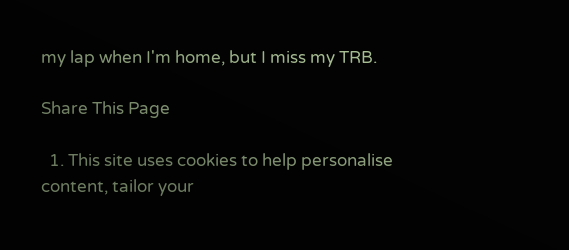my lap when I'm home, but I miss my TRB.

Share This Page

  1. This site uses cookies to help personalise content, tailor your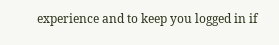experience and to keep you logged in if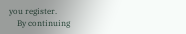you register.
    By continuing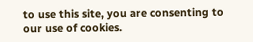to use this site, you are consenting to our use of cookies.